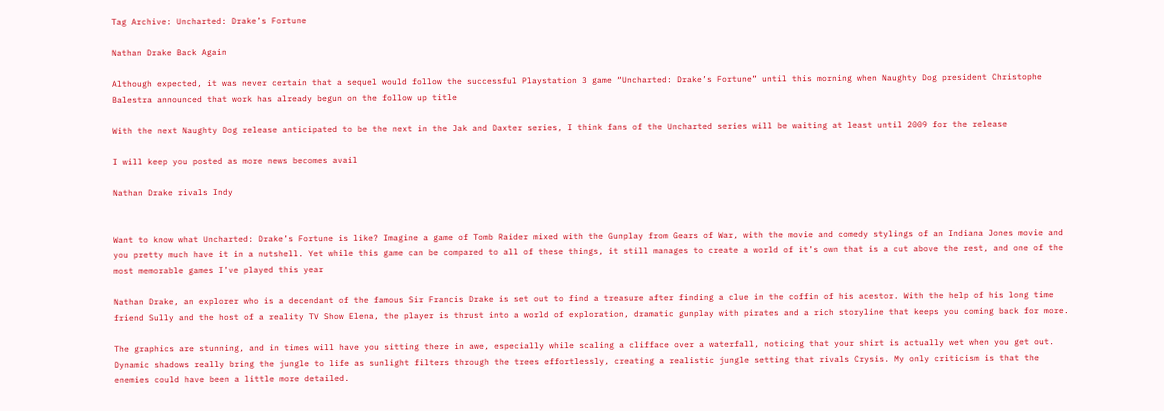Tag Archive: Uncharted: Drake’s Fortune

Nathan Drake Back Again

Although expected, it was never certain that a sequel would follow the successful Playstation 3 game “Uncharted: Drake’s Fortune” until this morning when Naughty Dog president Christophe Balestra announced that work has already begun on the follow up title

With the next Naughty Dog release anticipated to be the next in the Jak and Daxter series, I think fans of the Uncharted series will be waiting at least until 2009 for the release

I will keep you posted as more news becomes avail

Nathan Drake rivals Indy


Want to know what Uncharted: Drake’s Fortune is like? Imagine a game of Tomb Raider mixed with the Gunplay from Gears of War, with the movie and comedy stylings of an Indiana Jones movie and you pretty much have it in a nutshell. Yet while this game can be compared to all of these things, it still manages to create a world of it’s own that is a cut above the rest, and one of the most memorable games I’ve played this year

Nathan Drake, an explorer who is a decendant of the famous Sir Francis Drake is set out to find a treasure after finding a clue in the coffin of his acestor. With the help of his long time friend Sully and the host of a reality TV Show Elena, the player is thrust into a world of exploration, dramatic gunplay with pirates and a rich storyline that keeps you coming back for more.

The graphics are stunning, and in times will have you sitting there in awe, especially while scaling a clifface over a waterfall, noticing that your shirt is actually wet when you get out. Dynamic shadows really bring the jungle to life as sunlight filters through the trees effortlessly, creating a realistic jungle setting that rivals Crysis. My only criticism is that the enemies could have been a little more detailed.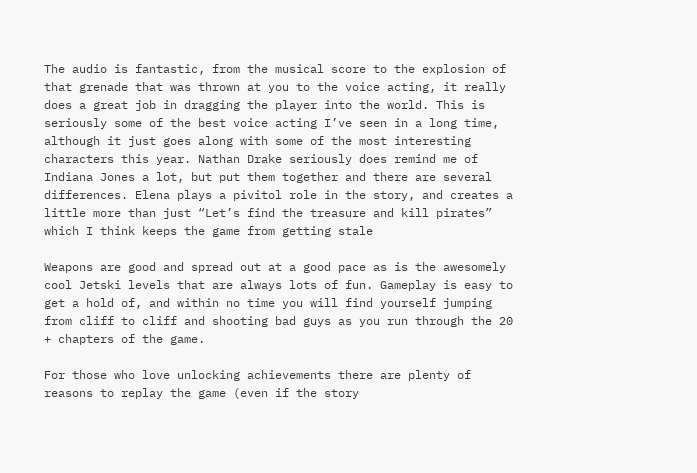The audio is fantastic, from the musical score to the explosion of that grenade that was thrown at you to the voice acting, it really does a great job in dragging the player into the world. This is seriously some of the best voice acting I’ve seen in a long time, although it just goes along with some of the most interesting characters this year. Nathan Drake seriously does remind me of Indiana Jones a lot, but put them together and there are several differences. Elena plays a pivitol role in the story, and creates a little more than just “Let’s find the treasure and kill pirates” which I think keeps the game from getting stale

Weapons are good and spread out at a good pace as is the awesomely cool Jetski levels that are always lots of fun. Gameplay is easy to get a hold of, and within no time you will find yourself jumping from cliff to cliff and shooting bad guys as you run through the 20 + chapters of the game.

For those who love unlocking achievements there are plenty of reasons to replay the game (even if the story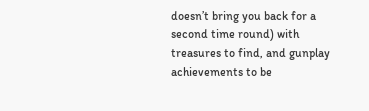doesn’t bring you back for a second time round) with treasures to find, and gunplay achievements to be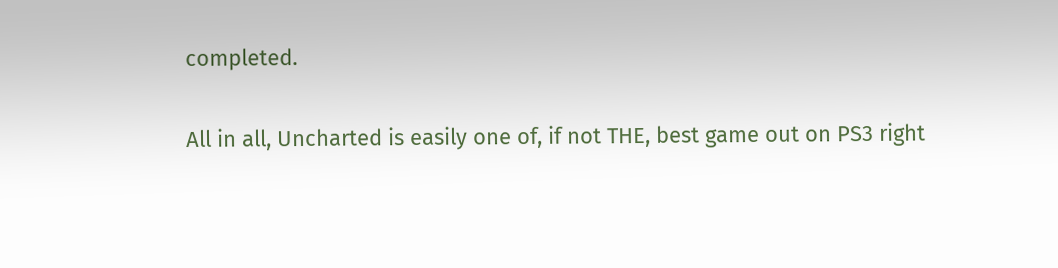completed.

All in all, Uncharted is easily one of, if not THE, best game out on PS3 right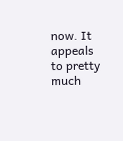now. It appeals to pretty much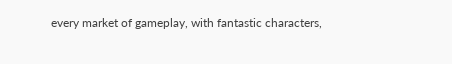every market of gameplay, with fantastic characters,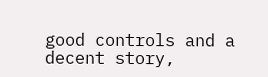good controls and a decent story,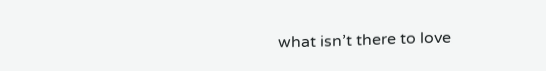what isn’t there to love